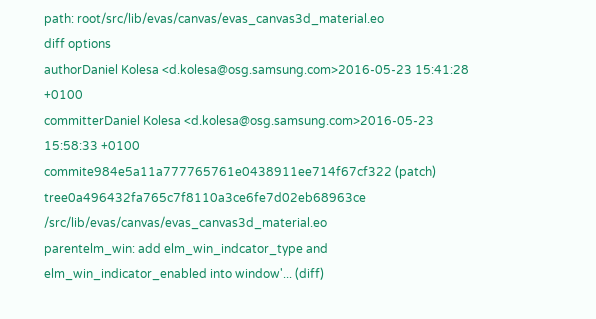path: root/src/lib/evas/canvas/evas_canvas3d_material.eo
diff options
authorDaniel Kolesa <d.kolesa@osg.samsung.com>2016-05-23 15:41:28 +0100
committerDaniel Kolesa <d.kolesa@osg.samsung.com>2016-05-23 15:58:33 +0100
commite984e5a11a777765761e0438911ee714f67cf322 (patch)
tree0a496432fa765c7f8110a3ce6fe7d02eb68963ce /src/lib/evas/canvas/evas_canvas3d_material.eo
parentelm_win: add elm_win_indcator_type and elm_win_indicator_enabled into window'... (diff)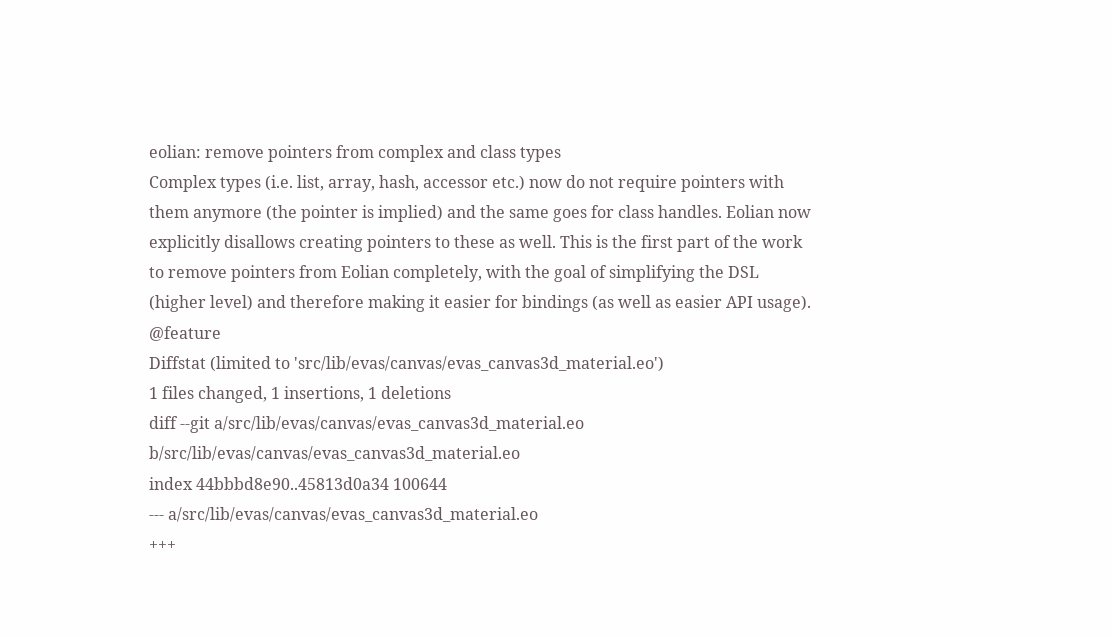eolian: remove pointers from complex and class types
Complex types (i.e. list, array, hash, accessor etc.) now do not require pointers with them anymore (the pointer is implied) and the same goes for class handles. Eolian now explicitly disallows creating pointers to these as well. This is the first part of the work to remove pointers from Eolian completely, with the goal of simplifying the DSL (higher level) and therefore making it easier for bindings (as well as easier API usage). @feature
Diffstat (limited to 'src/lib/evas/canvas/evas_canvas3d_material.eo')
1 files changed, 1 insertions, 1 deletions
diff --git a/src/lib/evas/canvas/evas_canvas3d_material.eo b/src/lib/evas/canvas/evas_canvas3d_material.eo
index 44bbbd8e90..45813d0a34 100644
--- a/src/lib/evas/canvas/evas_canvas3d_material.eo
+++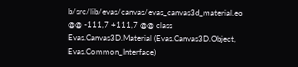b/src/lib/evas/canvas/evas_canvas3d_material.eo
@@ -111,7 +111,7 @@ class Evas.Canvas3D.Material (Evas.Canvas3D.Object, Evas.Common_Interface)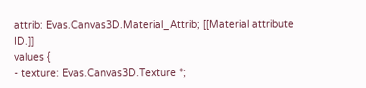attrib: Evas.Canvas3D.Material_Attrib; [[Material attribute ID.]]
values {
- texture: Evas.Canvas3D.Texture *;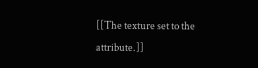[[The texture set to the attribute.]]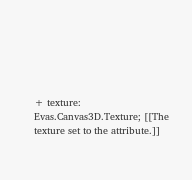+ texture: Evas.Canvas3D.Texture; [[The texture set to the attribute.]]